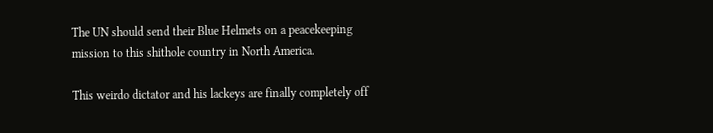The UN should send their Blue Helmets on a peacekeeping mission to this shithole country in North America.

This weirdo dictator and his lackeys are finally completely off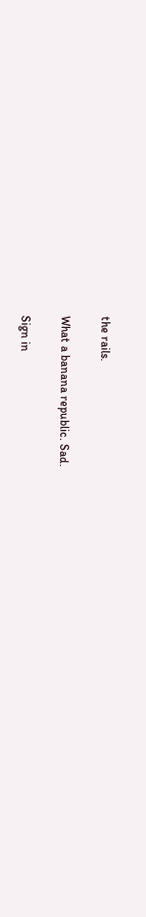the rails.

What a banana republic. Sad.

Sign in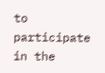to participate in the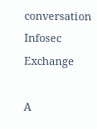conversation
Infosec Exchange

A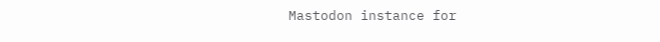Mastodon instance for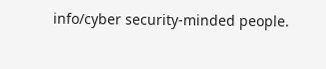info/cyber security-minded people.